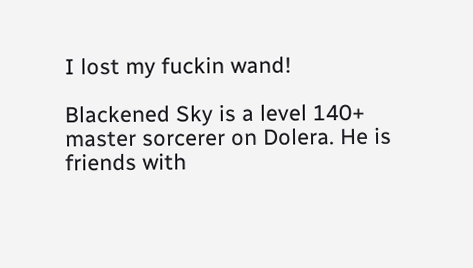I lost my fuckin wand!

Blackened Sky is a level 140+ master sorcerer on Dolera. He is friends with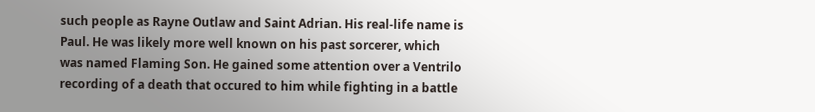such people as Rayne Outlaw and Saint Adrian. His real-life name is Paul. He was likely more well known on his past sorcerer, which was named Flaming Son. He gained some attention over a Ventrilo recording of a death that occured to him while fighting in a battle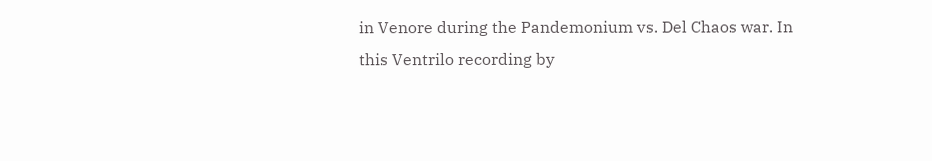in Venore during the Pandemonium vs. Del Chaos war. In this Ventrilo recording by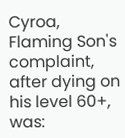Cyroa, Flaming Son's complaint, after dying on his level 60+, was: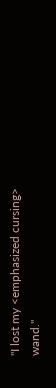"I lost my <emphasized cursing> wand."